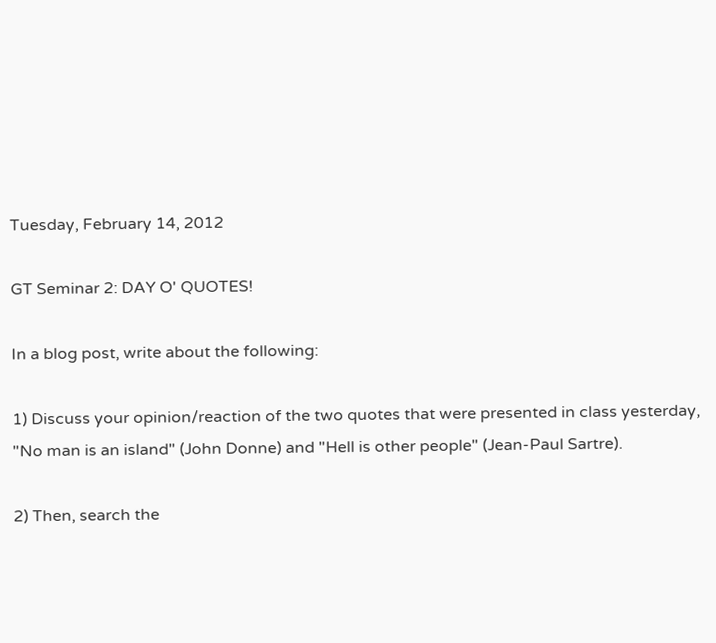Tuesday, February 14, 2012

GT Seminar 2: DAY O' QUOTES!

In a blog post, write about the following:

1) Discuss your opinion/reaction of the two quotes that were presented in class yesterday, "No man is an island" (John Donne) and "Hell is other people" (Jean-Paul Sartre).

2) Then, search the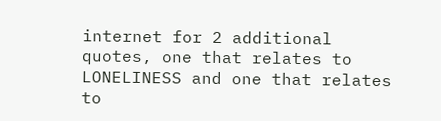internet for 2 additional quotes, one that relates to LONELINESS and one that relates to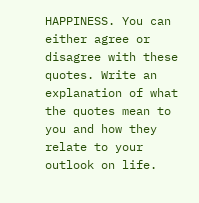HAPPINESS. You can either agree or disagree with these quotes. Write an explanation of what the quotes mean to you and how they relate to your outlook on life.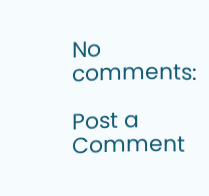No comments:

Post a Comment